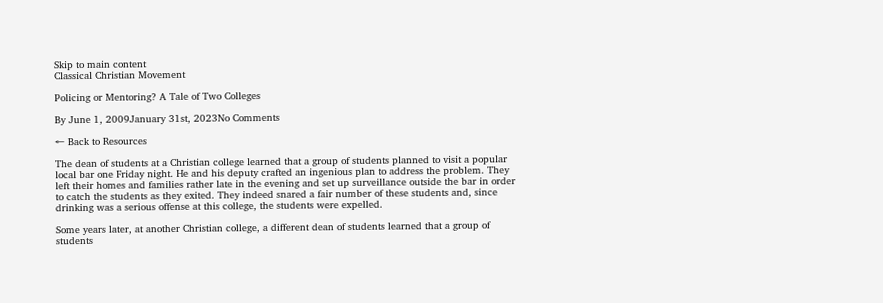Skip to main content
Classical Christian Movement

Policing or Mentoring? A Tale of Two Colleges

By June 1, 2009January 31st, 2023No Comments

← Back to Resources

The dean of students at a Christian college learned that a group of students planned to visit a popular local bar one Friday night. He and his deputy crafted an ingenious plan to address the problem. They left their homes and families rather late in the evening and set up surveillance outside the bar in order to catch the students as they exited. They indeed snared a fair number of these students and, since drinking was a serious offense at this college, the students were expelled.

Some years later, at another Christian college, a different dean of students learned that a group of students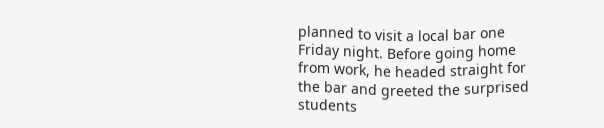planned to visit a local bar one Friday night. Before going home from work, he headed straight for the bar and greeted the surprised students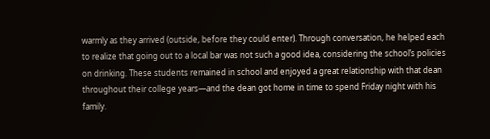warmly as they arrived (outside, before they could enter). Through conversation, he helped each to realize that going out to a local bar was not such a good idea, considering the school’s policies on drinking. These students remained in school and enjoyed a great relationship with that dean throughout their college years—and the dean got home in time to spend Friday night with his family.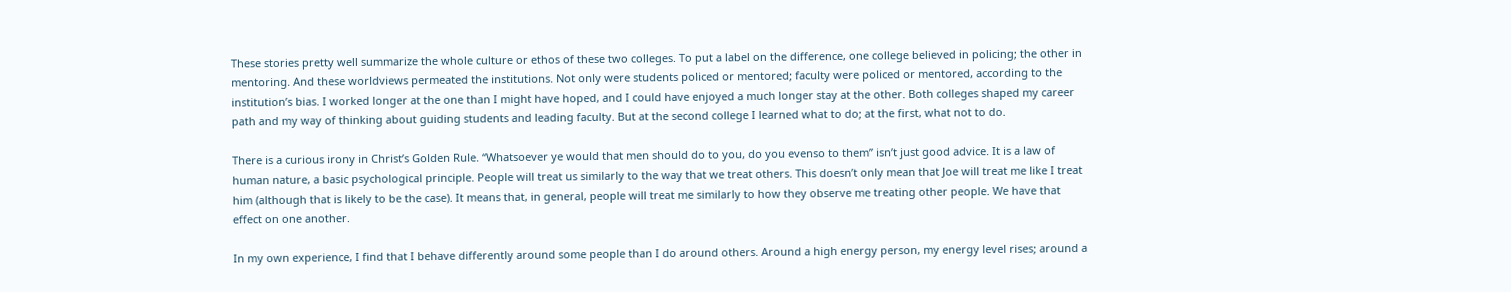These stories pretty well summarize the whole culture or ethos of these two colleges. To put a label on the difference, one college believed in policing; the other in mentoring. And these worldviews permeated the institutions. Not only were students policed or mentored; faculty were policed or mentored, according to the institution’s bias. I worked longer at the one than I might have hoped, and I could have enjoyed a much longer stay at the other. Both colleges shaped my career path and my way of thinking about guiding students and leading faculty. But at the second college I learned what to do; at the first, what not to do.

There is a curious irony in Christ’s Golden Rule. “Whatsoever ye would that men should do to you, do you evenso to them” isn’t just good advice. It is a law of human nature, a basic psychological principle. People will treat us similarly to the way that we treat others. This doesn’t only mean that Joe will treat me like I treat him (although that is likely to be the case). It means that, in general, people will treat me similarly to how they observe me treating other people. We have that effect on one another.

In my own experience, I find that I behave differently around some people than I do around others. Around a high energy person, my energy level rises; around a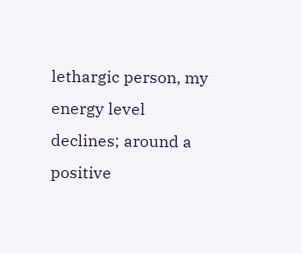lethargic person, my energy level declines; around a positive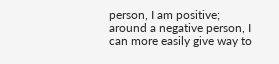person, I am positive; around a negative person, I can more easily give way to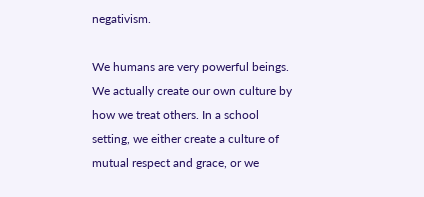negativism.

We humans are very powerful beings. We actually create our own culture by how we treat others. In a school setting, we either create a culture of mutual respect and grace, or we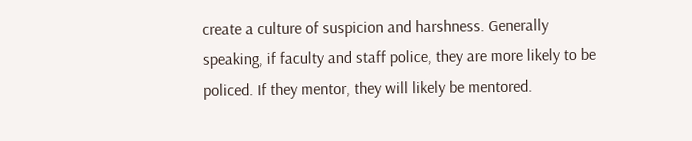create a culture of suspicion and harshness. Generally speaking, if faculty and staff police, they are more likely to be policed. If they mentor, they will likely be mentored.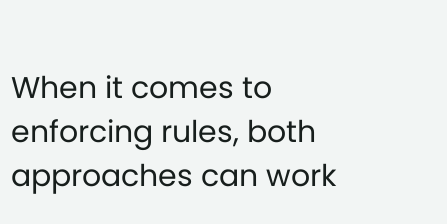When it comes to enforcing rules, both approaches can work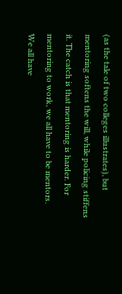(as the tale of two colleges illustrates), but mentoring softens the will, while policing stiffens it. The catch is that mentoring is harder. For mentoring to work, we all have to be mentors. We all have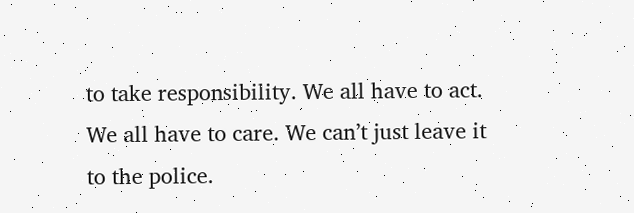to take responsibility. We all have to act. We all have to care. We can’t just leave it to the police.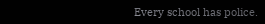Every school has police.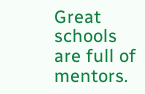Great schools are full of mentors.